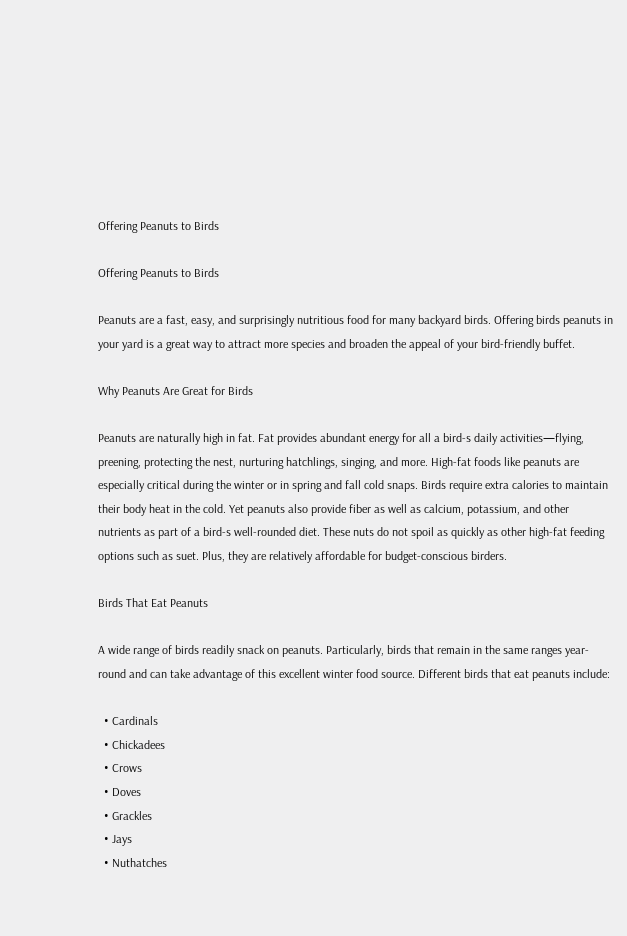Offering Peanuts to Birds

Offering Peanuts to Birds

Peanuts are a fast, easy, and surprisingly nutritious food for many backyard birds. Offering birds peanuts in your yard is a great way to attract more species and broaden the appeal of your bird-friendly buffet.

Why Peanuts Are Great for Birds

Peanuts are naturally high in fat. Fat provides abundant energy for all a bird-s daily activities—flying, preening, protecting the nest, nurturing hatchlings, singing, and more. High-fat foods like peanuts are especially critical during the winter or in spring and fall cold snaps. Birds require extra calories to maintain their body heat in the cold. Yet peanuts also provide fiber as well as calcium, potassium, and other nutrients as part of a bird-s well-rounded diet. These nuts do not spoil as quickly as other high-fat feeding options such as suet. Plus, they are relatively affordable for budget-conscious birders.

Birds That Eat Peanuts

A wide range of birds readily snack on peanuts. Particularly, birds that remain in the same ranges year-round and can take advantage of this excellent winter food source. Different birds that eat peanuts include:

  • Cardinals
  • Chickadees
  • Crows
  • Doves
  • Grackles
  • Jays
  • Nuthatches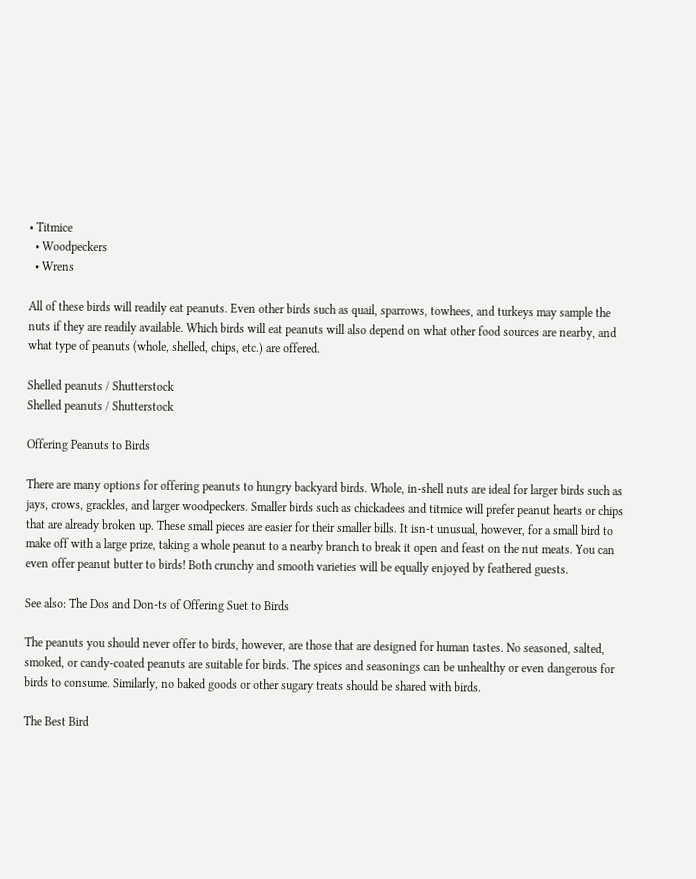• Titmice
  • Woodpeckers
  • Wrens

All of these birds will readily eat peanuts. Even other birds such as quail, sparrows, towhees, and turkeys may sample the nuts if they are readily available. Which birds will eat peanuts will also depend on what other food sources are nearby, and what type of peanuts (whole, shelled, chips, etc.) are offered.

Shelled peanuts / Shutterstock
Shelled peanuts / Shutterstock

Offering Peanuts to Birds

There are many options for offering peanuts to hungry backyard birds. Whole, in-shell nuts are ideal for larger birds such as jays, crows, grackles, and larger woodpeckers. Smaller birds such as chickadees and titmice will prefer peanut hearts or chips that are already broken up. These small pieces are easier for their smaller bills. It isn-t unusual, however, for a small bird to make off with a large prize, taking a whole peanut to a nearby branch to break it open and feast on the nut meats. You can even offer peanut butter to birds! Both crunchy and smooth varieties will be equally enjoyed by feathered guests.

See also: The Dos and Don-ts of Offering Suet to Birds

The peanuts you should never offer to birds, however, are those that are designed for human tastes. No seasoned, salted, smoked, or candy-coated peanuts are suitable for birds. The spices and seasonings can be unhealthy or even dangerous for birds to consume. Similarly, no baked goods or other sugary treats should be shared with birds.

The Best Bird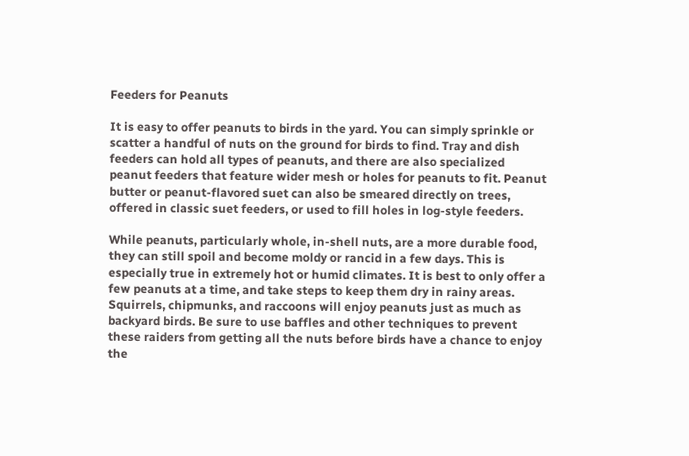Feeders for Peanuts

It is easy to offer peanuts to birds in the yard. You can simply sprinkle or scatter a handful of nuts on the ground for birds to find. Tray and dish feeders can hold all types of peanuts, and there are also specialized peanut feeders that feature wider mesh or holes for peanuts to fit. Peanut butter or peanut-flavored suet can also be smeared directly on trees, offered in classic suet feeders, or used to fill holes in log-style feeders.

While peanuts, particularly whole, in-shell nuts, are a more durable food, they can still spoil and become moldy or rancid in a few days. This is especially true in extremely hot or humid climates. It is best to only offer a few peanuts at a time, and take steps to keep them dry in rainy areas. Squirrels, chipmunks, and raccoons will enjoy peanuts just as much as backyard birds. Be sure to use baffles and other techniques to prevent these raiders from getting all the nuts before birds have a chance to enjoy the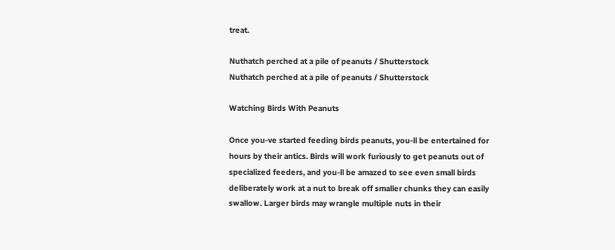treat.

Nuthatch perched at a pile of peanuts / Shutterstock
Nuthatch perched at a pile of peanuts / Shutterstock

Watching Birds With Peanuts

Once you-ve started feeding birds peanuts, you-ll be entertained for hours by their antics. Birds will work furiously to get peanuts out of specialized feeders, and you-ll be amazed to see even small birds deliberately work at a nut to break off smaller chunks they can easily swallow. Larger birds may wrangle multiple nuts in their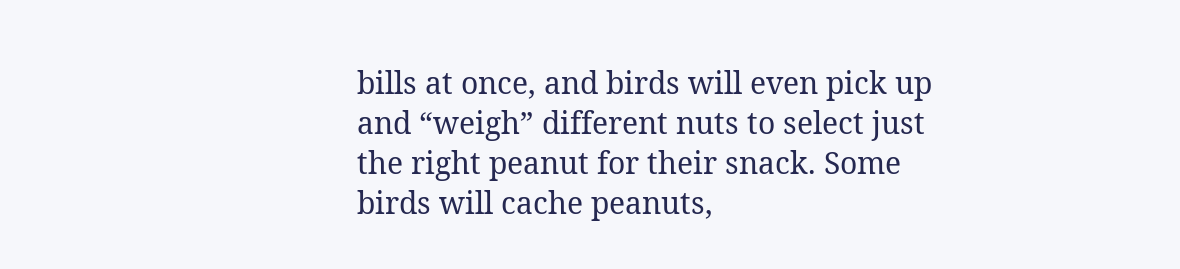bills at once, and birds will even pick up and “weigh” different nuts to select just the right peanut for their snack. Some birds will cache peanuts,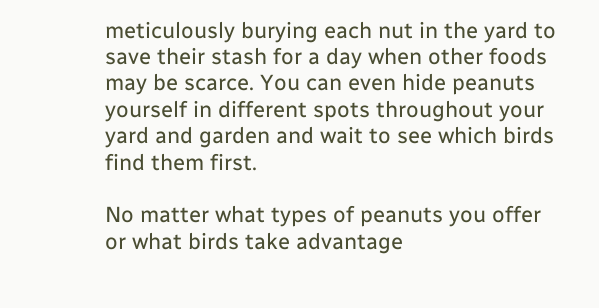meticulously burying each nut in the yard to save their stash for a day when other foods may be scarce. You can even hide peanuts yourself in different spots throughout your yard and garden and wait to see which birds find them first.

No matter what types of peanuts you offer or what birds take advantage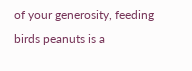of your generosity, feeding birds peanuts is a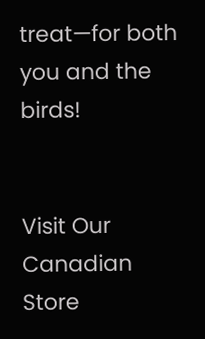treat—for both you and the birds!


Visit Our
Canadian Store